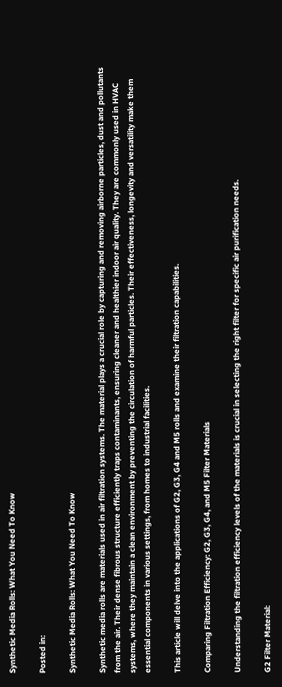Synthetic Media Rolls: What You Need To Know

Posted in:

Synthetic Media Rolls: What You Need To Know

Synthetic media rolls are materials used in air filtration systems. The material plays a crucial role by capturing and removing airborne particles, dust and pollutants from the air. Their dense fibrous structure efficiently traps contaminants, ensuring cleaner and healthier indoor air quality. They are commonly used in HVAC systems, where they maintain a clean environment by preventing the circulation of harmful particles. Their effectiveness, longevity and versatility make them essential components in various settings, from homes to industrial facilities.

This article will delve into the applications of G2, G3, G4 and M5 rolls and examine their filtration capabilities.

Comparing Filtration Efficiency: G2, G3, G4, and M5 Filter Materials

Understanding the filtration efficiency levels of the materials is crucial in selecting the right filter for specific air purification needs.

G2 Filter Material: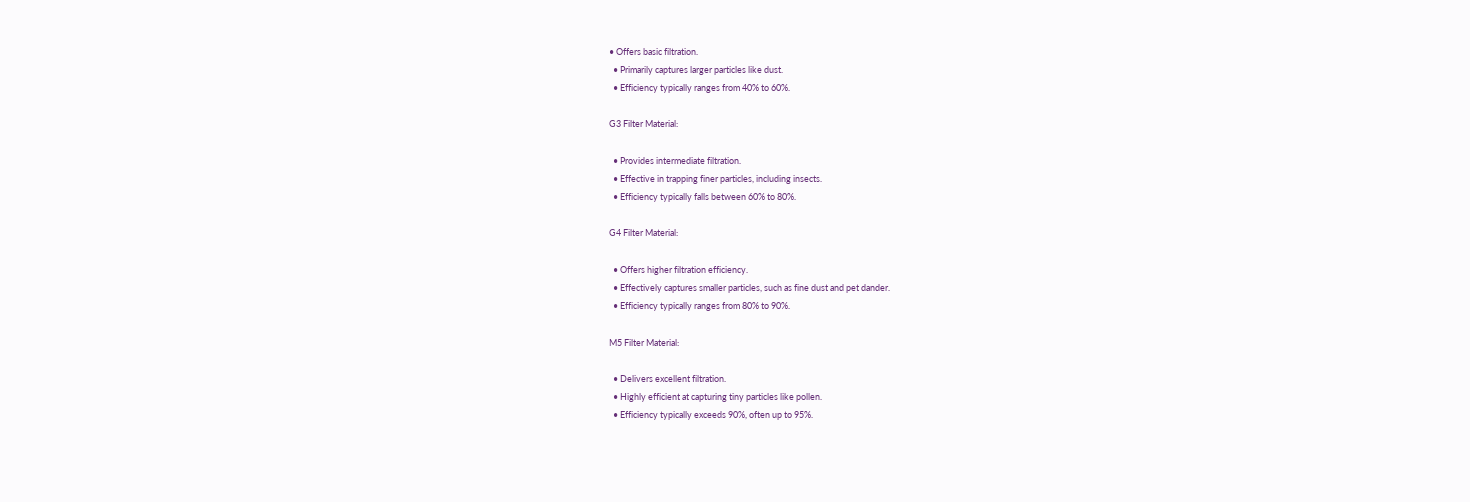• Offers basic filtration.
  • Primarily captures larger particles like dust.
  • Efficiency typically ranges from 40% to 60%.

G3 Filter Material:

  • Provides intermediate filtration.
  • Effective in trapping finer particles, including insects.
  • Efficiency typically falls between 60% to 80%.

G4 Filter Material:

  • Offers higher filtration efficiency.
  • Effectively captures smaller particles, such as fine dust and pet dander.
  • Efficiency typically ranges from 80% to 90%.

M5 Filter Material:

  • Delivers excellent filtration.
  • Highly efficient at capturing tiny particles like pollen.
  • Efficiency typically exceeds 90%, often up to 95%.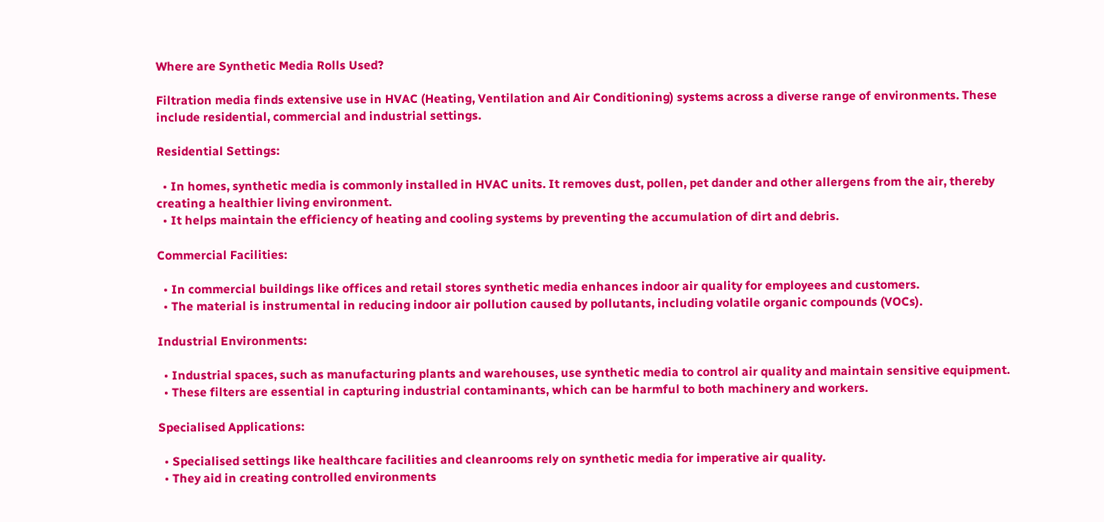Where are Synthetic Media Rolls Used?

Filtration media finds extensive use in HVAC (Heating, Ventilation and Air Conditioning) systems across a diverse range of environments. These include residential, commercial and industrial settings.

Residential Settings:

  • In homes, synthetic media is commonly installed in HVAC units. It removes dust, pollen, pet dander and other allergens from the air, thereby creating a healthier living environment.
  • It helps maintain the efficiency of heating and cooling systems by preventing the accumulation of dirt and debris.

Commercial Facilities:

  • In commercial buildings like offices and retail stores synthetic media enhances indoor air quality for employees and customers.
  • The material is instrumental in reducing indoor air pollution caused by pollutants, including volatile organic compounds (VOCs).

Industrial Environments:

  • Industrial spaces, such as manufacturing plants and warehouses, use synthetic media to control air quality and maintain sensitive equipment.
  • These filters are essential in capturing industrial contaminants, which can be harmful to both machinery and workers.

Specialised Applications:

  • Specialised settings like healthcare facilities and cleanrooms rely on synthetic media for imperative air quality.
  • They aid in creating controlled environments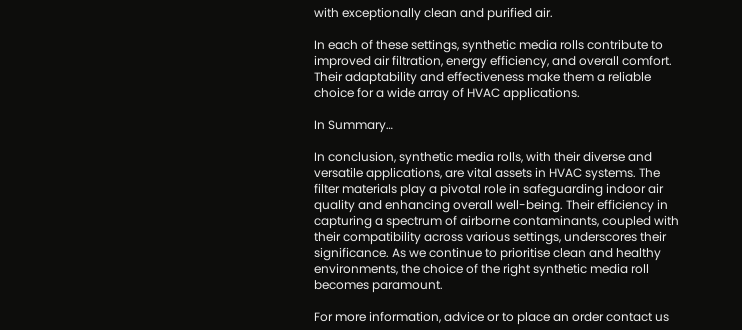with exceptionally clean and purified air.

In each of these settings, synthetic media rolls contribute to improved air filtration, energy efficiency, and overall comfort. Their adaptability and effectiveness make them a reliable choice for a wide array of HVAC applications.

In Summary…

In conclusion, synthetic media rolls, with their diverse and versatile applications, are vital assets in HVAC systems. The filter materials play a pivotal role in safeguarding indoor air quality and enhancing overall well-being. Their efficiency in capturing a spectrum of airborne contaminants, coupled with their compatibility across various settings, underscores their significance. As we continue to prioritise clean and healthy environments, the choice of the right synthetic media roll becomes paramount.

For more information, advice or to place an order contact us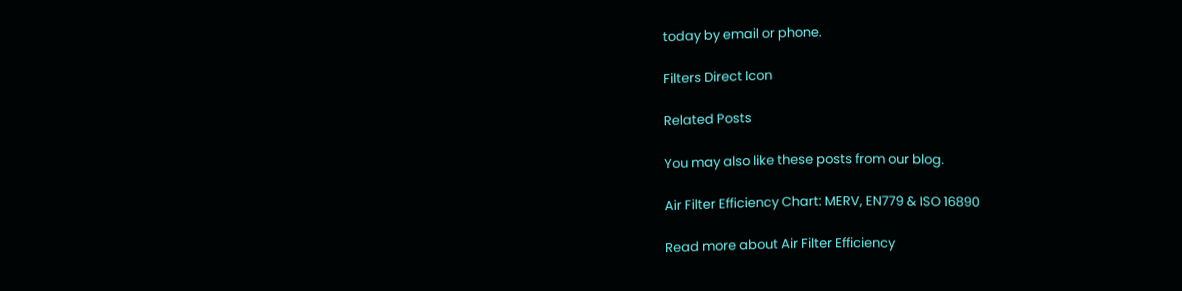today by email or phone.

Filters Direct Icon

Related Posts

You may also like these posts from our blog.

Air Filter Efficiency Chart: MERV, EN779 & ISO 16890

Read more about Air Filter Efficiency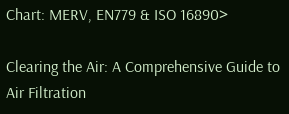Chart: MERV, EN779 & ISO 16890>

Clearing the Air: A Comprehensive Guide to Air Filtration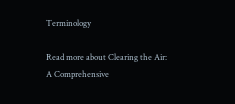Terminology

Read more about Clearing the Air: A Comprehensive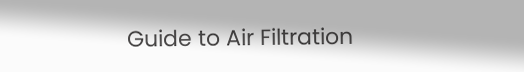Guide to Air Filtration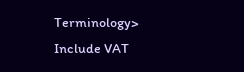Terminology>
Include VAT